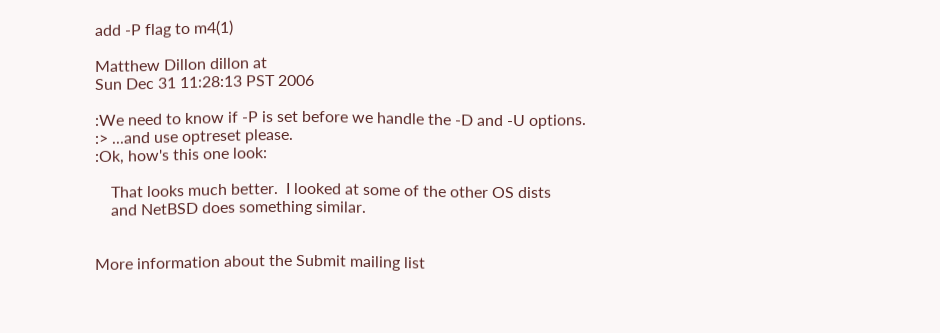add -P flag to m4(1)

Matthew Dillon dillon at
Sun Dec 31 11:28:13 PST 2006

:We need to know if -P is set before we handle the -D and -U options.
:> ...and use optreset please.
:Ok, how's this one look:

    That looks much better.  I looked at some of the other OS dists
    and NetBSD does something similar.


More information about the Submit mailing list